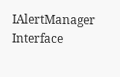IAlertManager Interface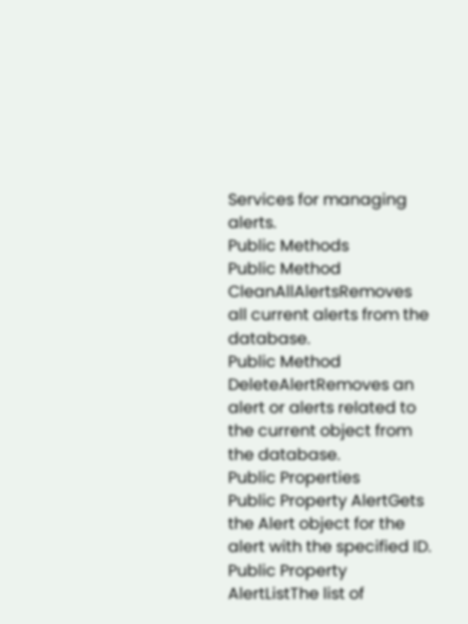Services for managing alerts.
Public Methods
Public Method CleanAllAlertsRemoves all current alerts from the database.
Public Method DeleteAlertRemoves an alert or alerts related to the current object from the database.
Public Properties
Public Property AlertGets the Alert object for the alert with the specified ID.
Public Property AlertListThe list of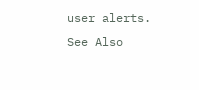user alerts.
See Also